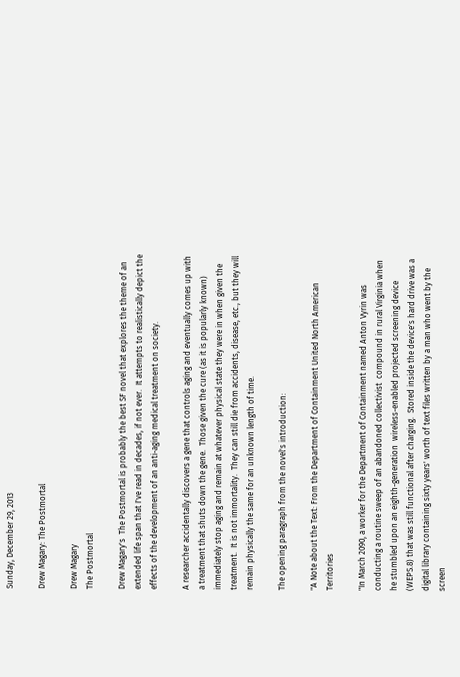Sunday, December 29, 2013

Drew Magary: The Postmortal

Drew Magary
The Postmortal

Drew Magary's  The Postmortal is probably the best SF novel that explores the theme of an extended life span that I've read in decades, if not ever.  It attempts to realistically depict the effects of the development of an anti-aging medical treatment on society.

A researcher accidentally discovers a gene that controls aging and eventually comes up with a treatment that shuts down the gene.  Those given the cure (as it is popularly known) immediately stop aging and remain at whatever physical state they were in when given the treatment.  It is not immortality.  They can still die from accidents, disease, etc., but they will remain physically the same for an unknown length of time.

The opening paragraph from the novel's introduction:

"A Note about the Text: From the Department of Containment United North American Territories

"In March 2090, a worker for the Department of Containment named Anton Vyrin was conducting a routine sweep of an abandoned collectivist  compound in rural Virginia when he stumbled upon an eighth-generation  wireless-enabled projected screening device (WEPS.8) that was still functional after charging.  Stored inside the device's hard drive was a digital library containing sixty years' worth of text files written by a man who went by the screen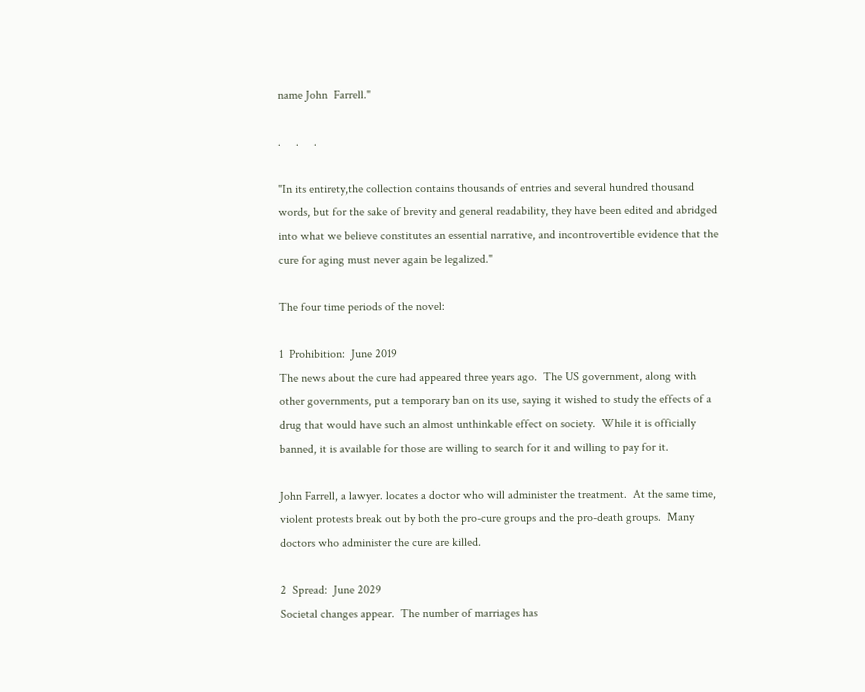name John  Farrell."

.     .     .

"In its entirety,the collection contains thousands of entries and several hundred thousand words, but for the sake of brevity and general readability, they have been edited and abridged into what we believe constitutes an essential narrative, and incontrovertible evidence that the cure for aging must never again be legalized."

The four time periods of the novel:

1  Prohibition:  June 2019
The news about the cure had appeared three years ago.  The US government, along with other governments, put a temporary ban on its use, saying it wished to study the effects of a drug that would have such an almost unthinkable effect on society.  While it is officially banned, it is available for those are willing to search for it and willing to pay for it.

John Farrell, a lawyer. locates a doctor who will administer the treatment.  At the same time, violent protests break out by both the pro-cure groups and the pro-death groups.  Many doctors who administer the cure are killed.

2  Spread:  June 2029
Societal changes appear.  The number of marriages has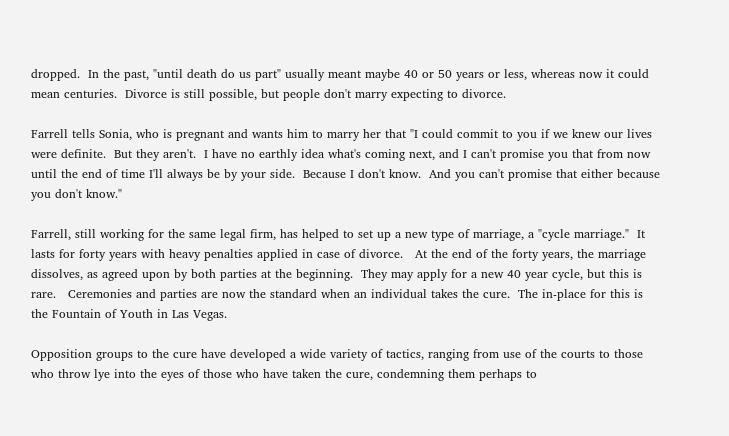dropped.  In the past, "until death do us part" usually meant maybe 40 or 50 years or less, whereas now it could mean centuries.  Divorce is still possible, but people don't marry expecting to divorce.

Farrell tells Sonia, who is pregnant and wants him to marry her that "I could commit to you if we knew our lives were definite.  But they aren't.  I have no earthly idea what's coming next, and I can't promise you that from now until the end of time I'll always be by your side.  Because I don't know.  And you can't promise that either because you don't know."

Farrell, still working for the same legal firm, has helped to set up a new type of marriage, a "cycle marriage."  It lasts for forty years with heavy penalties applied in case of divorce.   At the end of the forty years, the marriage dissolves, as agreed upon by both parties at the beginning.  They may apply for a new 40 year cycle, but this is rare.   Ceremonies and parties are now the standard when an individual takes the cure.  The in-place for this is the Fountain of Youth in Las Vegas.

Opposition groups to the cure have developed a wide variety of tactics, ranging from use of the courts to those who throw lye into the eyes of those who have taken the cure, condemning them perhaps to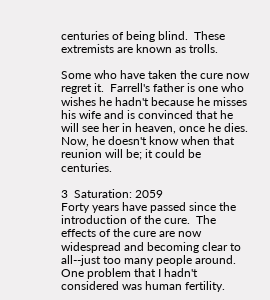centuries of being blind.  These extremists are known as trolls.

Some who have taken the cure now regret it.  Farrell's father is one who wishes he hadn't because he misses his wife and is convinced that he will see her in heaven, once he dies.  Now, he doesn't know when that reunion will be; it could be centuries.

3  Saturation: 2059
Forty years have passed since the introduction of the cure.  The effects of the cure are now widespread and becoming clear to all--just too many people around.   One problem that I hadn't considered was human fertility.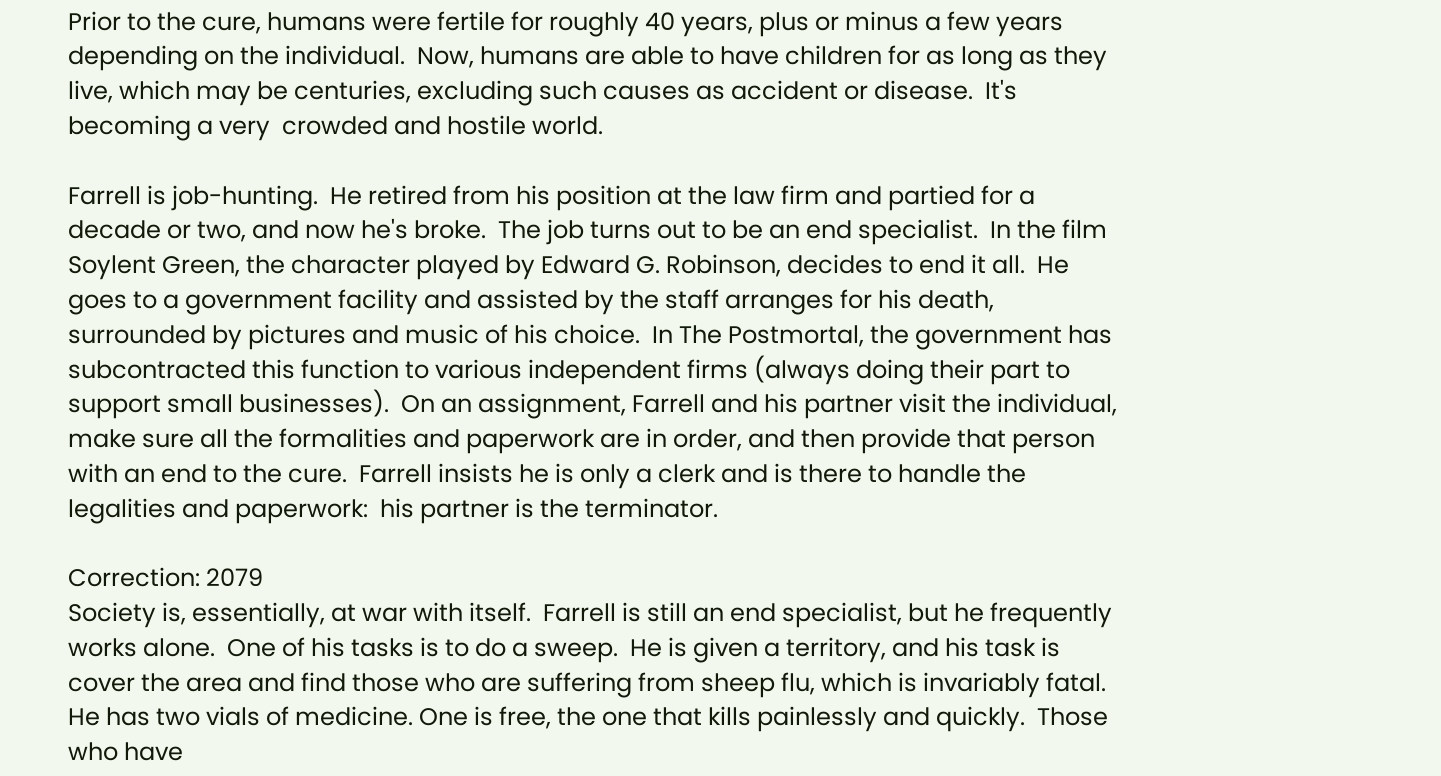Prior to the cure, humans were fertile for roughly 40 years, plus or minus a few years depending on the individual.  Now, humans are able to have children for as long as they live, which may be centuries, excluding such causes as accident or disease.  It's becoming a very  crowded and hostile world.

Farrell is job-hunting.  He retired from his position at the law firm and partied for a decade or two, and now he's broke.  The job turns out to be an end specialist.  In the film Soylent Green, the character played by Edward G. Robinson, decides to end it all.  He goes to a government facility and assisted by the staff arranges for his death, surrounded by pictures and music of his choice.  In The Postmortal, the government has subcontracted this function to various independent firms (always doing their part to support small businesses).  On an assignment, Farrell and his partner visit the individual, make sure all the formalities and paperwork are in order, and then provide that person with an end to the cure.  Farrell insists he is only a clerk and is there to handle the legalities and paperwork:  his partner is the terminator.

Correction: 2079
Society is, essentially, at war with itself.  Farrell is still an end specialist, but he frequently works alone.  One of his tasks is to do a sweep.  He is given a territory, and his task is cover the area and find those who are suffering from sheep flu, which is invariably fatal.  He has two vials of medicine. One is free, the one that kills painlessly and quickly.  Those who have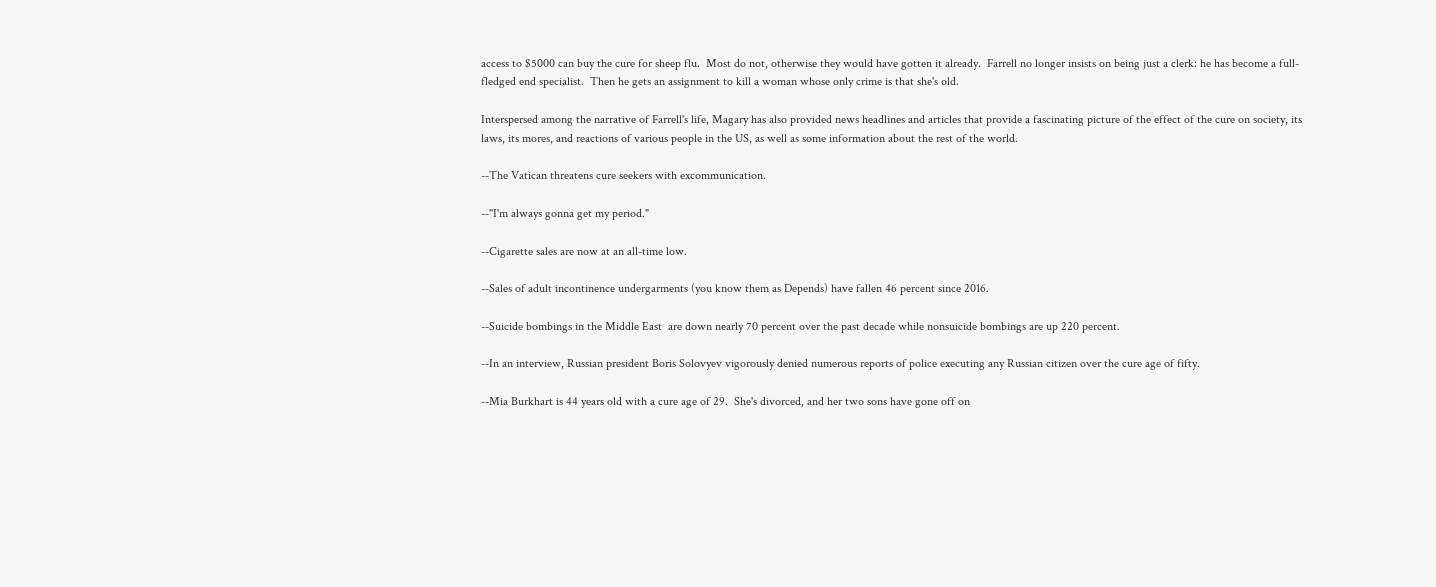access to $5000 can buy the cure for sheep flu.  Most do not, otherwise they would have gotten it already.  Farrell no longer insists on being just a clerk: he has become a full-fledged end specialist.  Then he gets an assignment to kill a woman whose only crime is that she's old.

Interspersed among the narrative of Farrell's life, Magary has also provided news headlines and articles that provide a fascinating picture of the effect of the cure on society, its laws, its mores, and reactions of various people in the US, as well as some information about the rest of the world.

--The Vatican threatens cure seekers with excommunication.

--"I'm always gonna get my period."

--Cigarette sales are now at an all-time low.

--Sales of adult incontinence undergarments (you know them as Depends) have fallen 46 percent since 2016.

--Suicide bombings in the Middle East  are down nearly 70 percent over the past decade while nonsuicide bombings are up 220 percent.

--In an interview, Russian president Boris Solovyev vigorously denied numerous reports of police executing any Russian citizen over the cure age of fifty.

--Mia Burkhart is 44 years old with a cure age of 29.  She's divorced, and her two sons have gone off on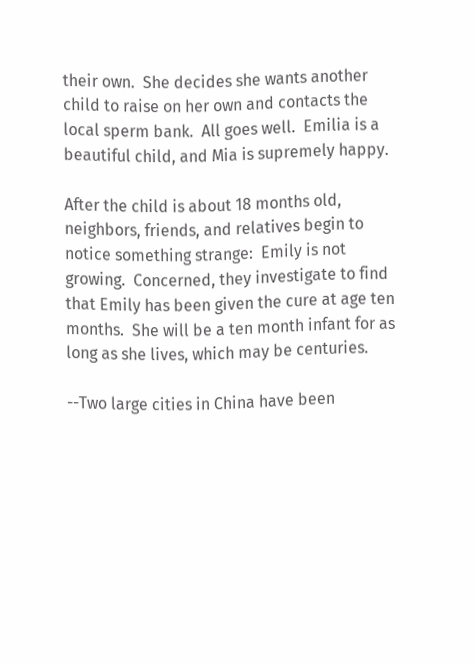their own.  She decides she wants another child to raise on her own and contacts the local sperm bank.  All goes well.  Emilia is a beautiful child, and Mia is supremely happy.

After the child is about 18 months old, neighbors, friends, and relatives begin to notice something strange:  Emily is not growing.  Concerned, they investigate to find that Emily has been given the cure at age ten months.  She will be a ten month infant for as long as she lives, which may be centuries.

--Two large cities in China have been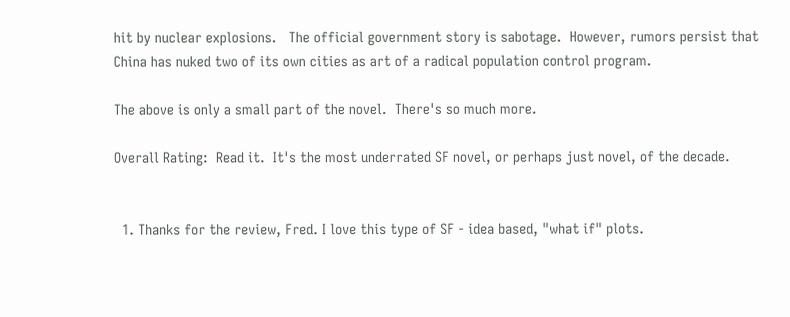hit by nuclear explosions.   The official government story is sabotage.  However, rumors persist that China has nuked two of its own cities as art of a radical population control program.

The above is only a small part of the novel.  There's so much more.

Overall Rating:  Read it.  It's the most underrated SF novel, or perhaps just novel, of the decade.


  1. Thanks for the review, Fred. I love this type of SF - idea based, "what if" plots.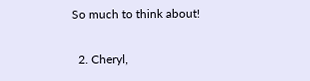So much to think about!

  2. Cheryl,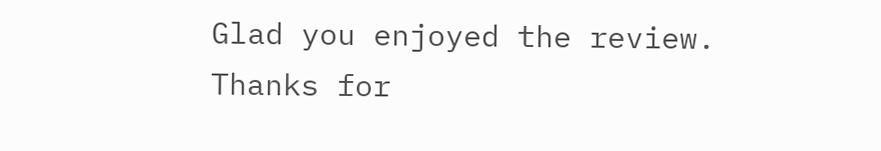Glad you enjoyed the review. Thanks for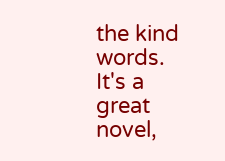the kind words. It's a great novel,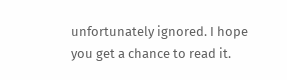unfortunately ignored. I hope you get a chance to read it.